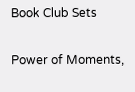Book Club Sets

Power of Moments,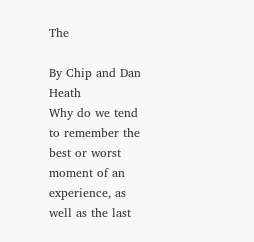The

By Chip and Dan Heath
Why do we tend to remember the best or worst moment of an experience, as well as the last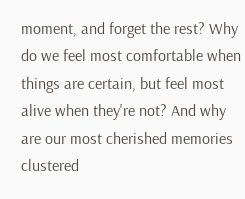moment, and forget the rest? Why do we feel most comfortable when things are certain, but feel most alive when they're not? And why are our most cherished memories clustered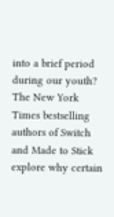into a brief period during our youth? The New York Times bestselling authors of Switch and Made to Stick explore why certain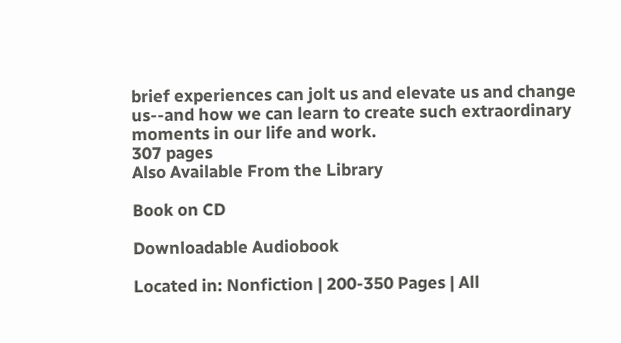brief experiences can jolt us and elevate us and change us--and how we can learn to create such extraordinary moments in our life and work.
307 pages
Also Available From the Library

Book on CD

Downloadable Audiobook

Located in: Nonfiction | 200-350 Pages | All